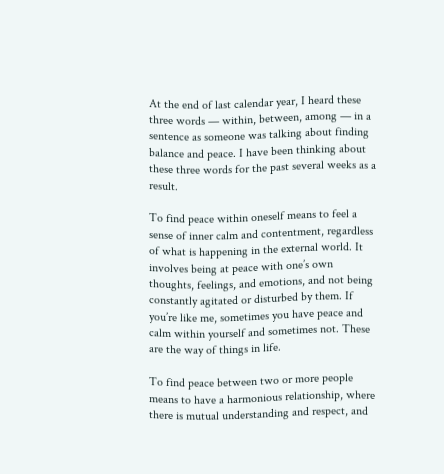At the end of last calendar year, I heard these three words — within, between, among — in a sentence as someone was talking about finding balance and peace. I have been thinking about these three words for the past several weeks as a result.

To find peace within oneself means to feel a sense of inner calm and contentment, regardless of what is happening in the external world. It involves being at peace with one’s own thoughts, feelings, and emotions, and not being constantly agitated or disturbed by them. If you’re like me, sometimes you have peace and calm within yourself and sometimes not. These are the way of things in life.

To find peace between two or more people means to have a harmonious relationship, where there is mutual understanding and respect, and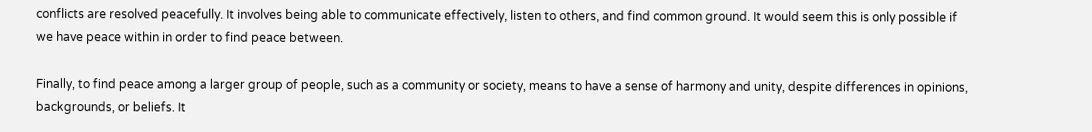conflicts are resolved peacefully. It involves being able to communicate effectively, listen to others, and find common ground. It would seem this is only possible if we have peace within in order to find peace between.

Finally, to find peace among a larger group of people, such as a community or society, means to have a sense of harmony and unity, despite differences in opinions, backgrounds, or beliefs. It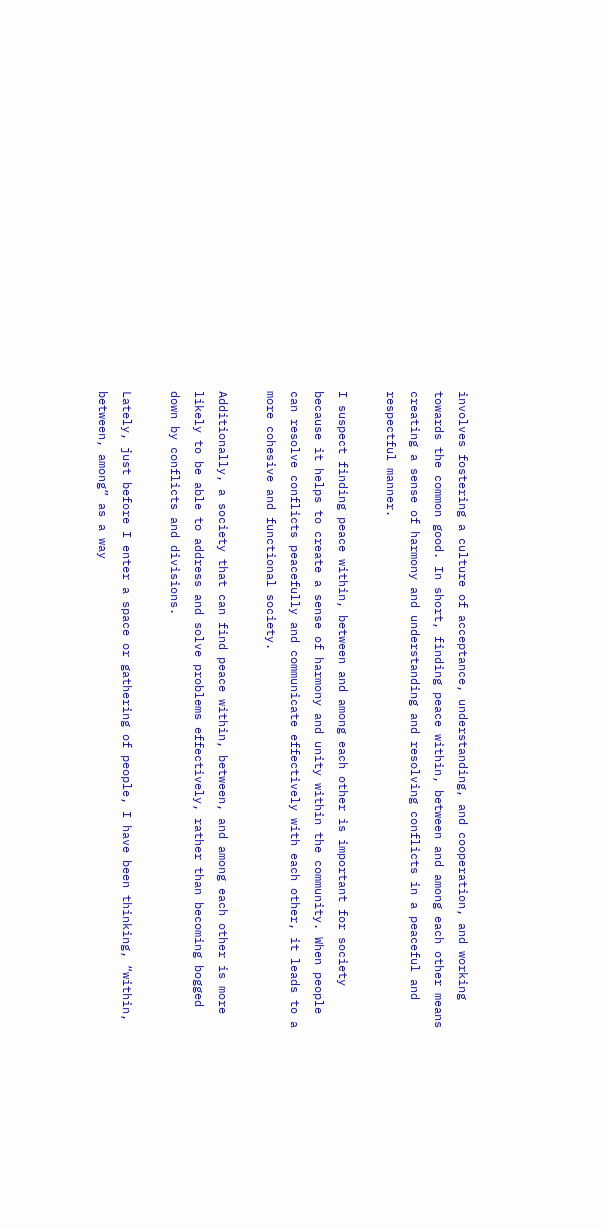involves fostering a culture of acceptance, understanding, and cooperation, and working towards the common good. In short, finding peace within, between and among each other means creating a sense of harmony and understanding and resolving conflicts in a peaceful and respectful manner.

I suspect finding peace within, between and among each other is important for society because it helps to create a sense of harmony and unity within the community. When people can resolve conflicts peacefully and communicate effectively with each other, it leads to a more cohesive and functional society.

Additionally, a society that can find peace within, between, and among each other is more likely to be able to address and solve problems effectively, rather than becoming bogged down by conflicts and divisions.

Lately, just before I enter a space or gathering of people, I have been thinking, “within, between, among” as a way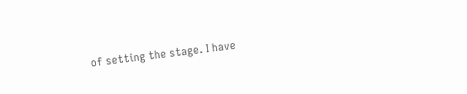of setting the stage. I have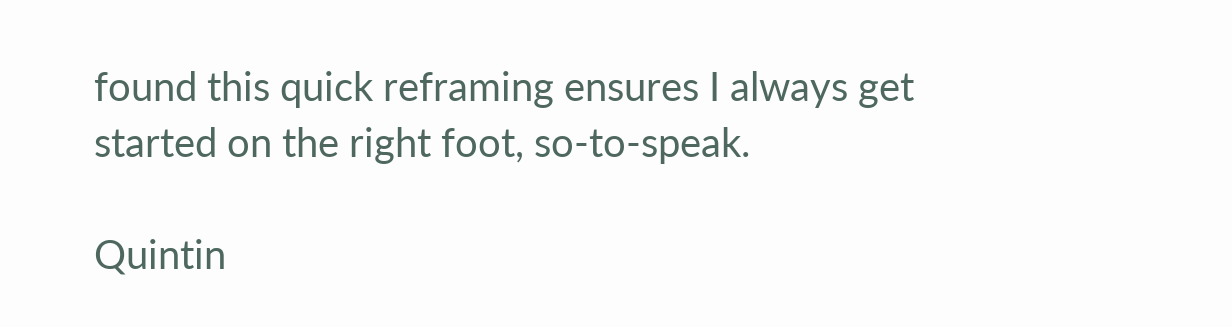found this quick reframing ensures I always get started on the right foot, so-to-speak.

Quintin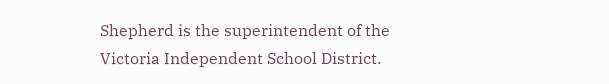Shepherd is the superintendent of the Victoria Independent School District.